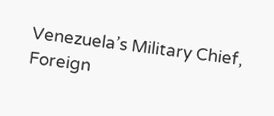Venezuela’s Military Chief, Foreign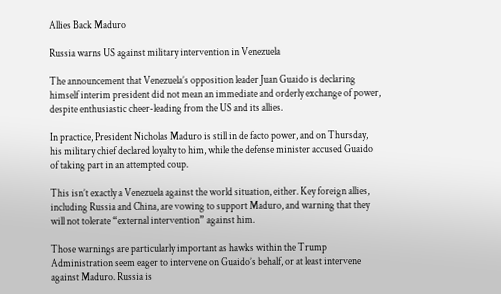Allies Back Maduro

Russia warns US against military intervention in Venezuela

The announcement that Venezuela’s opposition leader Juan Guaido is declaring himself interim president did not mean an immediate and orderly exchange of power, despite enthusiastic cheer-leading from the US and its allies.

In practice, President Nicholas Maduro is still in de facto power, and on Thursday, his military chief declared loyalty to him, while the defense minister accused Guaido of taking part in an attempted coup.

This isn’t exactly a Venezuela against the world situation, either. Key foreign allies, including Russia and China, are vowing to support Maduro, and warning that they will not tolerate “external intervention” against him.

Those warnings are particularly important as hawks within the Trump Administration seem eager to intervene on Guaido’s behalf, or at least intervene against Maduro. Russia is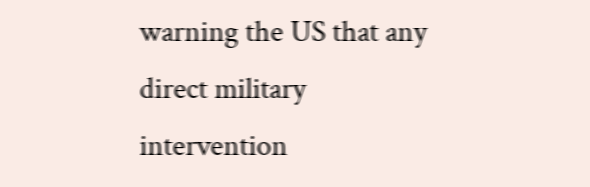warning the US that any direct military intervention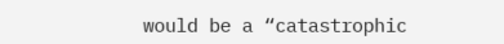would be a “catastrophic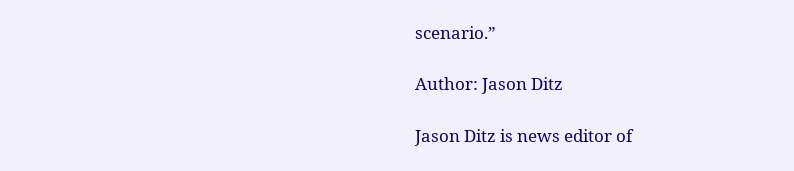scenario.”

Author: Jason Ditz

Jason Ditz is news editor of